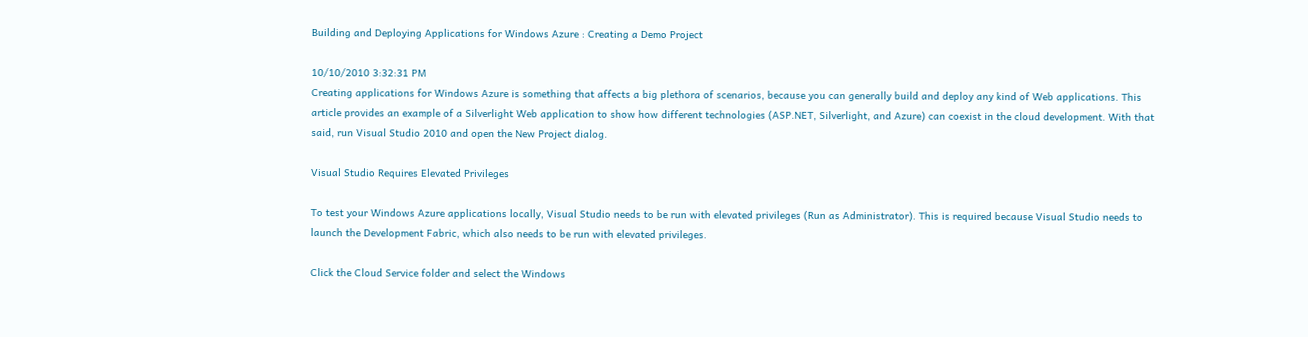Building and Deploying Applications for Windows Azure : Creating a Demo Project

10/10/2010 3:32:31 PM
Creating applications for Windows Azure is something that affects a big plethora of scenarios, because you can generally build and deploy any kind of Web applications. This article provides an example of a Silverlight Web application to show how different technologies (ASP.NET, Silverlight, and Azure) can coexist in the cloud development. With that said, run Visual Studio 2010 and open the New Project dialog.

Visual Studio Requires Elevated Privileges

To test your Windows Azure applications locally, Visual Studio needs to be run with elevated privileges (Run as Administrator). This is required because Visual Studio needs to launch the Development Fabric, which also needs to be run with elevated privileges.

Click the Cloud Service folder and select the Windows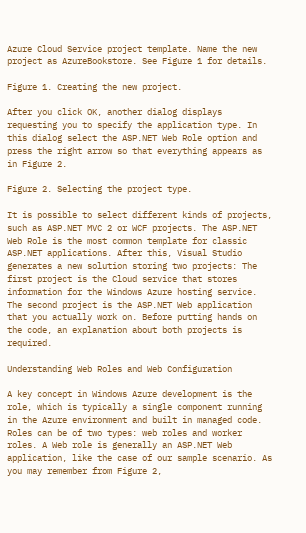Azure Cloud Service project template. Name the new project as AzureBookstore. See Figure 1 for details.

Figure 1. Creating the new project.

After you click OK, another dialog displays requesting you to specify the application type. In this dialog select the ASP.NET Web Role option and press the right arrow so that everything appears as in Figure 2.

Figure 2. Selecting the project type.

It is possible to select different kinds of projects, such as ASP.NET MVC 2 or WCF projects. The ASP.NET Web Role is the most common template for classic ASP.NET applications. After this, Visual Studio generates a new solution storing two projects: The first project is the Cloud service that stores information for the Windows Azure hosting service. The second project is the ASP.NET Web application that you actually work on. Before putting hands on the code, an explanation about both projects is required.

Understanding Web Roles and Web Configuration

A key concept in Windows Azure development is the role, which is typically a single component running in the Azure environment and built in managed code. Roles can be of two types: web roles and worker roles. A Web role is generally an ASP.NET Web application, like the case of our sample scenario. As you may remember from Figure 2,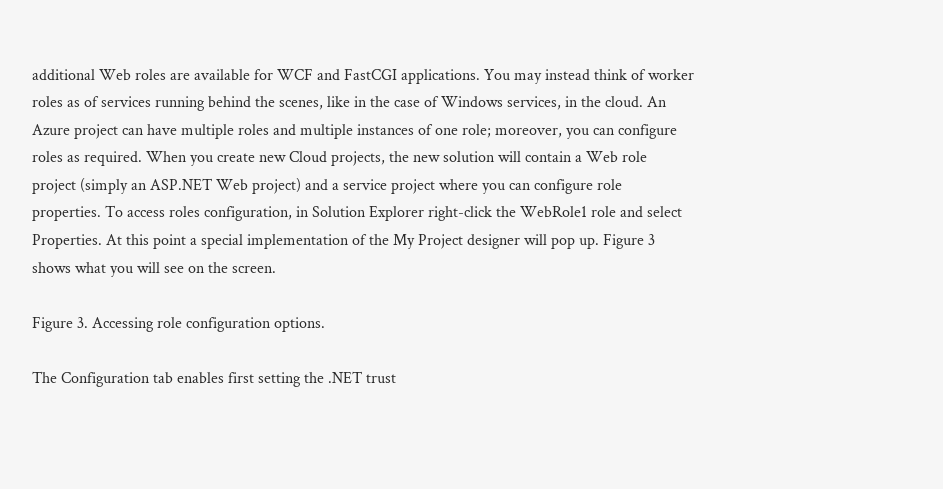additional Web roles are available for WCF and FastCGI applications. You may instead think of worker roles as of services running behind the scenes, like in the case of Windows services, in the cloud. An Azure project can have multiple roles and multiple instances of one role; moreover, you can configure roles as required. When you create new Cloud projects, the new solution will contain a Web role project (simply an ASP.NET Web project) and a service project where you can configure role properties. To access roles configuration, in Solution Explorer right-click the WebRole1 role and select Properties. At this point a special implementation of the My Project designer will pop up. Figure 3 shows what you will see on the screen.

Figure 3. Accessing role configuration options.

The Configuration tab enables first setting the .NET trust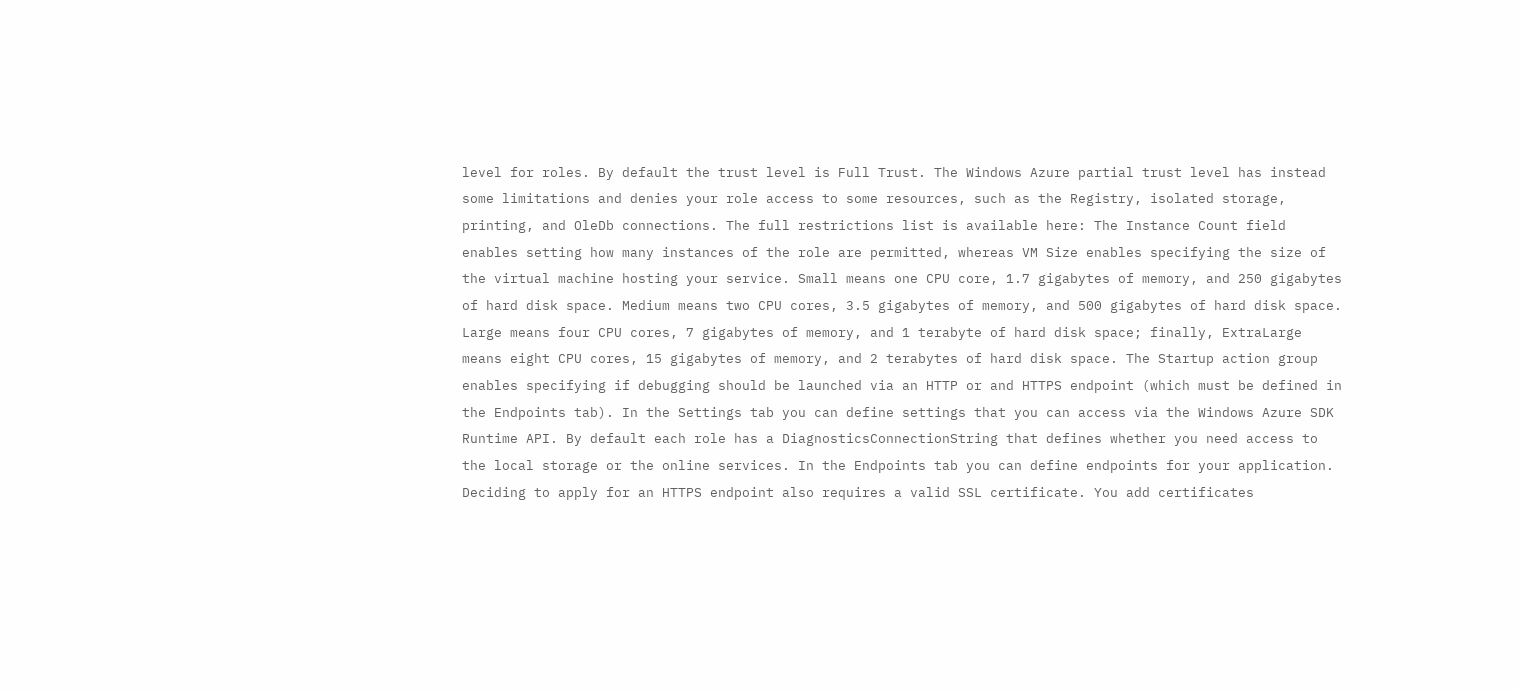level for roles. By default the trust level is Full Trust. The Windows Azure partial trust level has instead some limitations and denies your role access to some resources, such as the Registry, isolated storage, printing, and OleDb connections. The full restrictions list is available here: The Instance Count field enables setting how many instances of the role are permitted, whereas VM Size enables specifying the size of the virtual machine hosting your service. Small means one CPU core, 1.7 gigabytes of memory, and 250 gigabytes of hard disk space. Medium means two CPU cores, 3.5 gigabytes of memory, and 500 gigabytes of hard disk space. Large means four CPU cores, 7 gigabytes of memory, and 1 terabyte of hard disk space; finally, ExtraLarge means eight CPU cores, 15 gigabytes of memory, and 2 terabytes of hard disk space. The Startup action group enables specifying if debugging should be launched via an HTTP or and HTTPS endpoint (which must be defined in the Endpoints tab). In the Settings tab you can define settings that you can access via the Windows Azure SDK Runtime API. By default each role has a DiagnosticsConnectionString that defines whether you need access to the local storage or the online services. In the Endpoints tab you can define endpoints for your application. Deciding to apply for an HTTPS endpoint also requires a valid SSL certificate. You add certificates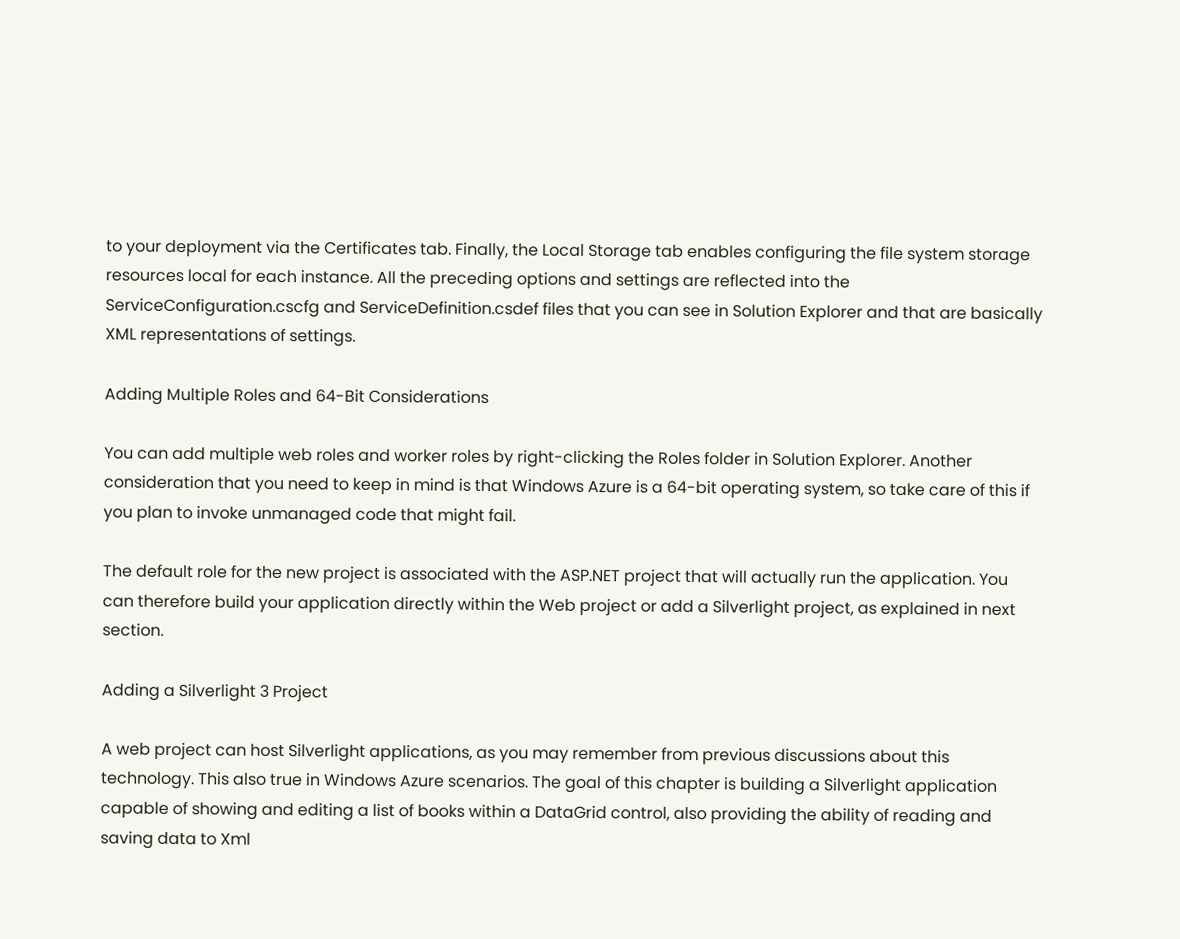to your deployment via the Certificates tab. Finally, the Local Storage tab enables configuring the file system storage resources local for each instance. All the preceding options and settings are reflected into the ServiceConfiguration.cscfg and ServiceDefinition.csdef files that you can see in Solution Explorer and that are basically XML representations of settings.

Adding Multiple Roles and 64-Bit Considerations

You can add multiple web roles and worker roles by right-clicking the Roles folder in Solution Explorer. Another consideration that you need to keep in mind is that Windows Azure is a 64-bit operating system, so take care of this if you plan to invoke unmanaged code that might fail.

The default role for the new project is associated with the ASP.NET project that will actually run the application. You can therefore build your application directly within the Web project or add a Silverlight project, as explained in next section.

Adding a Silverlight 3 Project

A web project can host Silverlight applications, as you may remember from previous discussions about this technology. This also true in Windows Azure scenarios. The goal of this chapter is building a Silverlight application capable of showing and editing a list of books within a DataGrid control, also providing the ability of reading and saving data to Xml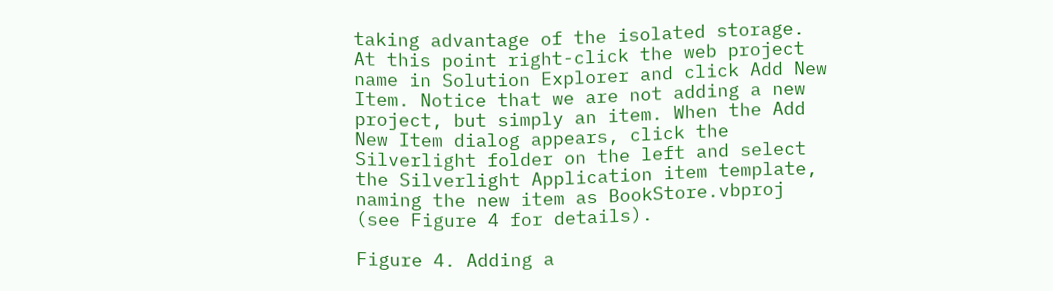taking advantage of the isolated storage. At this point right-click the web project name in Solution Explorer and click Add New Item. Notice that we are not adding a new project, but simply an item. When the Add New Item dialog appears, click the Silverlight folder on the left and select the Silverlight Application item template, naming the new item as BookStore.vbproj (see Figure 4 for details).

Figure 4. Adding a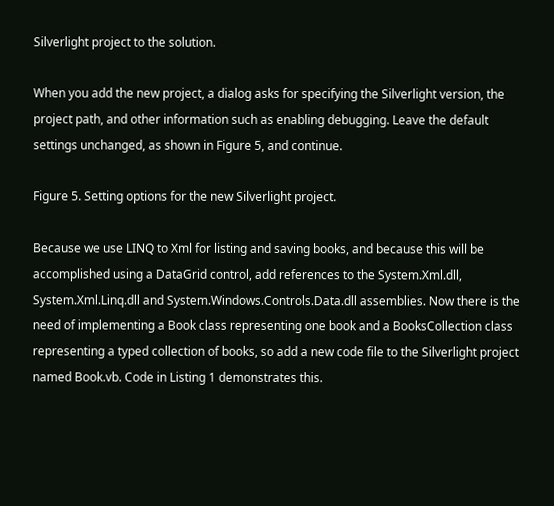Silverlight project to the solution.

When you add the new project, a dialog asks for specifying the Silverlight version, the project path, and other information such as enabling debugging. Leave the default settings unchanged, as shown in Figure 5, and continue.

Figure 5. Setting options for the new Silverlight project.

Because we use LINQ to Xml for listing and saving books, and because this will be accomplished using a DataGrid control, add references to the System.Xml.dll, System.Xml.Linq.dll and System.Windows.Controls.Data.dll assemblies. Now there is the need of implementing a Book class representing one book and a BooksCollection class representing a typed collection of books, so add a new code file to the Silverlight project named Book.vb. Code in Listing 1 demonstrates this.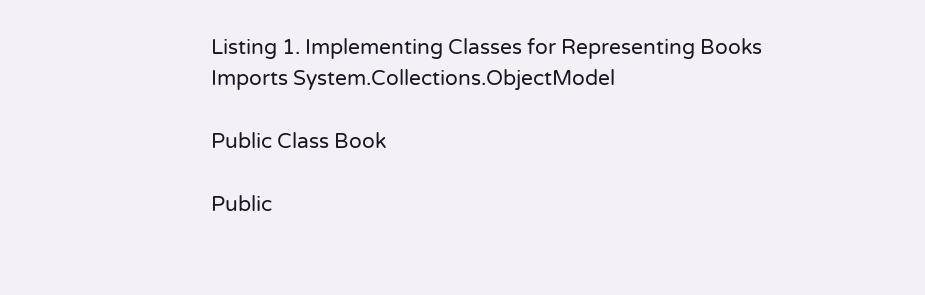Listing 1. Implementing Classes for Representing Books
Imports System.Collections.ObjectModel

Public Class Book

Public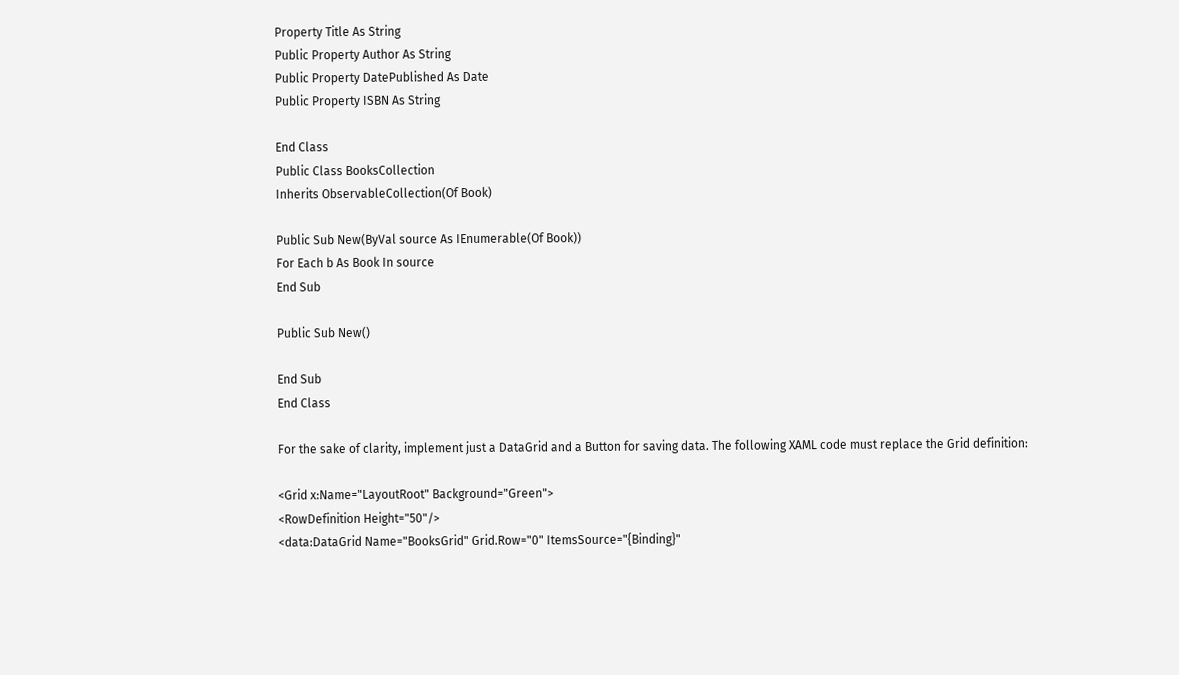Property Title As String
Public Property Author As String
Public Property DatePublished As Date
Public Property ISBN As String

End Class
Public Class BooksCollection
Inherits ObservableCollection(Of Book)

Public Sub New(ByVal source As IEnumerable(Of Book))
For Each b As Book In source
End Sub

Public Sub New()

End Sub
End Class

For the sake of clarity, implement just a DataGrid and a Button for saving data. The following XAML code must replace the Grid definition:

<Grid x:Name="LayoutRoot" Background="Green">
<RowDefinition Height="50"/>
<data:DataGrid Name="BooksGrid" Grid.Row="0" ItemsSource="{Binding}"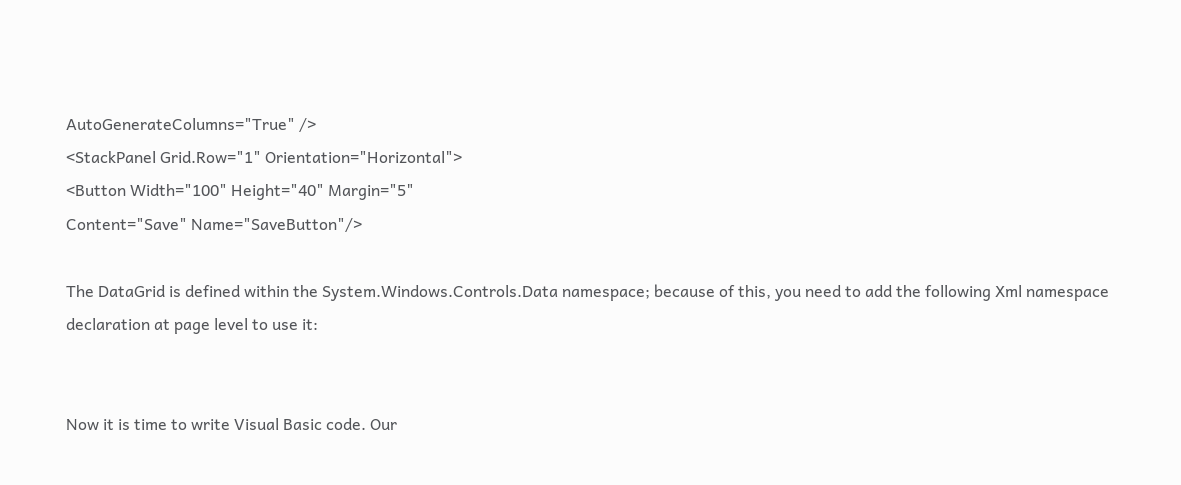AutoGenerateColumns="True" />
<StackPanel Grid.Row="1" Orientation="Horizontal">
<Button Width="100" Height="40" Margin="5"
Content="Save" Name="SaveButton"/>

The DataGrid is defined within the System.Windows.Controls.Data namespace; because of this, you need to add the following Xml namespace declaration at page level to use it:


Now it is time to write Visual Basic code. Our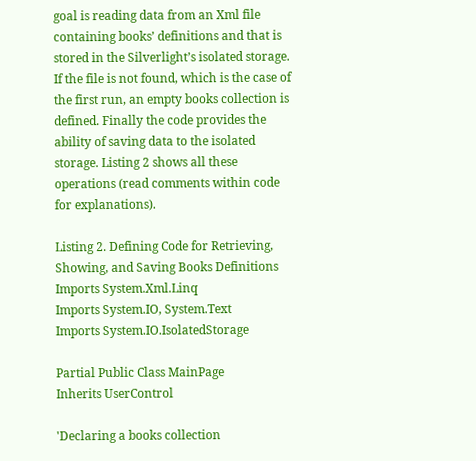goal is reading data from an Xml file containing books’ definitions and that is stored in the Silverlight’s isolated storage. If the file is not found, which is the case of the first run, an empty books collection is defined. Finally the code provides the ability of saving data to the isolated storage. Listing 2 shows all these operations (read comments within code for explanations).

Listing 2. Defining Code for Retrieving, Showing, and Saving Books Definitions
Imports System.Xml.Linq
Imports System.IO, System.Text
Imports System.IO.IsolatedStorage

Partial Public Class MainPage
Inherits UserControl

'Declaring a books collection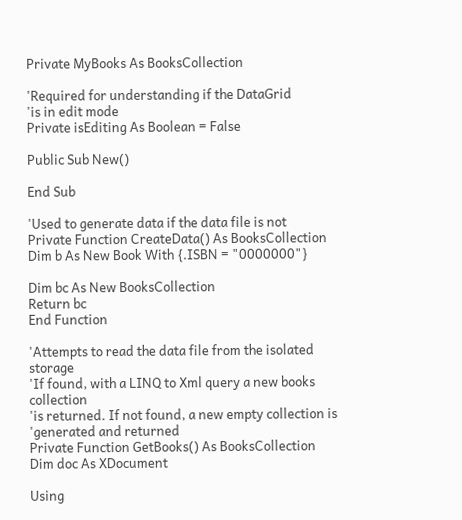Private MyBooks As BooksCollection

'Required for understanding if the DataGrid
'is in edit mode
Private isEditing As Boolean = False

Public Sub New()

End Sub

'Used to generate data if the data file is not
Private Function CreateData() As BooksCollection
Dim b As New Book With {.ISBN = "0000000"}

Dim bc As New BooksCollection
Return bc
End Function

'Attempts to read the data file from the isolated storage
'If found, with a LINQ to Xml query a new books collection
'is returned. If not found, a new empty collection is
'generated and returned
Private Function GetBooks() As BooksCollection
Dim doc As XDocument

Using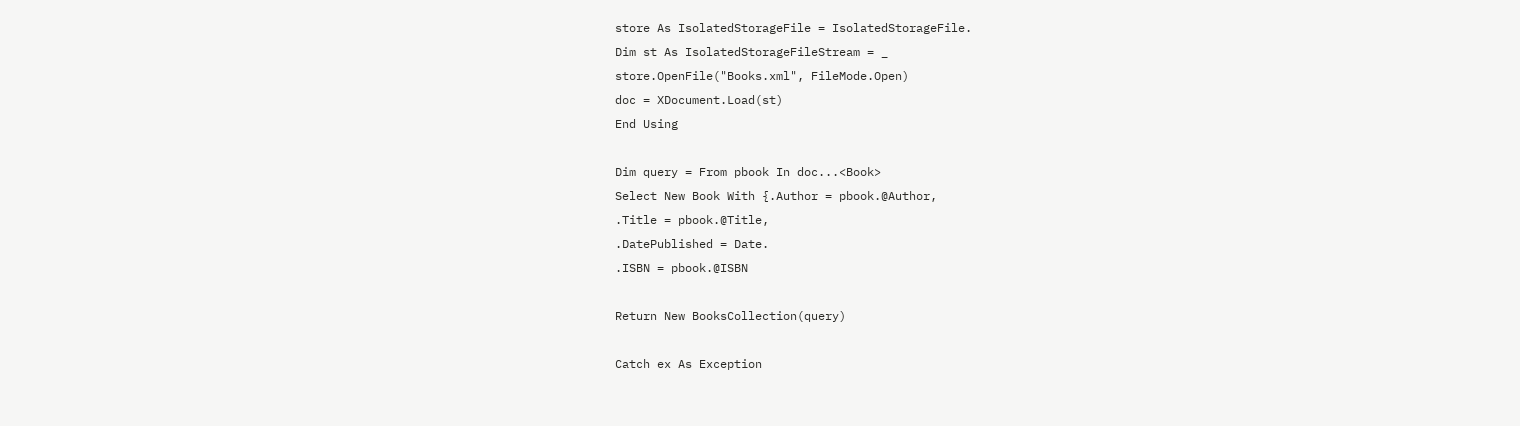store As IsolatedStorageFile = IsolatedStorageFile.
Dim st As IsolatedStorageFileStream = _
store.OpenFile("Books.xml", FileMode.Open)
doc = XDocument.Load(st)
End Using

Dim query = From pbook In doc...<Book>
Select New Book With {.Author = pbook.@Author,
.Title = pbook.@Title,
.DatePublished = Date.
.ISBN = pbook.@ISBN

Return New BooksCollection(query)

Catch ex As Exception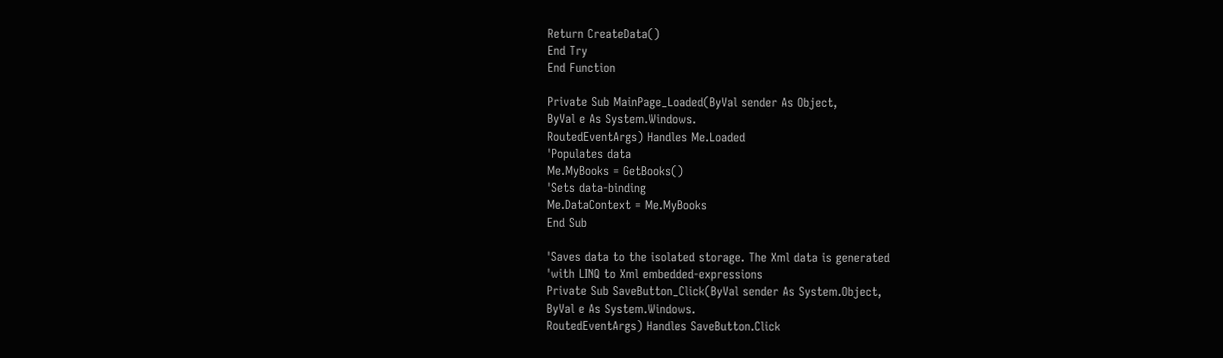Return CreateData()
End Try
End Function

Private Sub MainPage_Loaded(ByVal sender As Object,
ByVal e As System.Windows.
RoutedEventArgs) Handles Me.Loaded
'Populates data
Me.MyBooks = GetBooks()
'Sets data-binding
Me.DataContext = Me.MyBooks
End Sub

'Saves data to the isolated storage. The Xml data is generated
'with LINQ to Xml embedded-expressions
Private Sub SaveButton_Click(ByVal sender As System.Object,
ByVal e As System.Windows.
RoutedEventArgs) Handles SaveButton.Click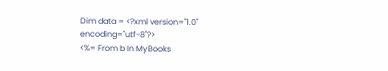Dim data = <?xml version="1.0" encoding="utf-8"?>
<%= From b In MyBooks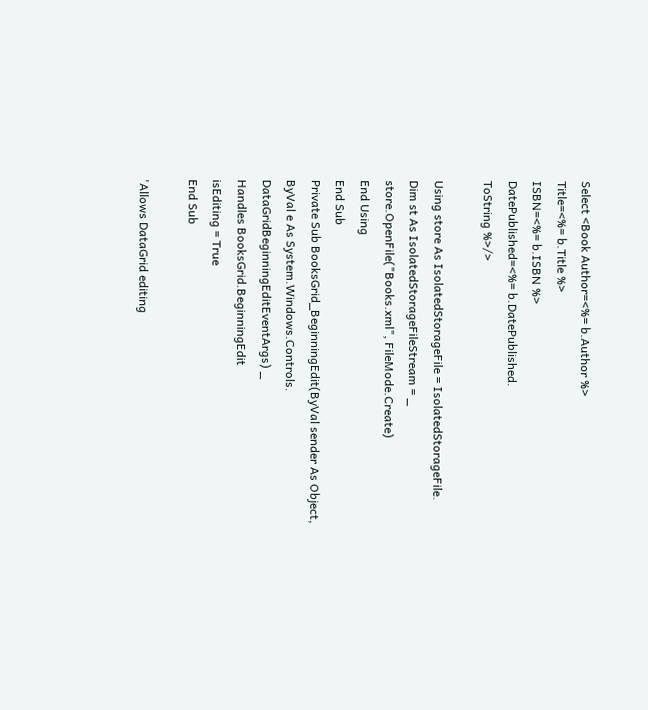Select <Book Author=<%= b.Author %>
Title=<%= b.Title %>
ISBN=<%= b.ISBN %>
DatePublished=<%= b.DatePublished.
ToString %>/>

Using store As IsolatedStorageFile = IsolatedStorageFile.
Dim st As IsolatedStorageFileStream = _
store.OpenFile("Books.xml", FileMode.Create)
End Using
End Sub
Private Sub BooksGrid_BeginningEdit(ByVal sender As Object,
ByVal e As System.Windows.Controls.
DataGridBeginningEditEventArgs) _
Handles BooksGrid.BeginningEdit
isEditing = True
End Sub

'Allows DataGrid editing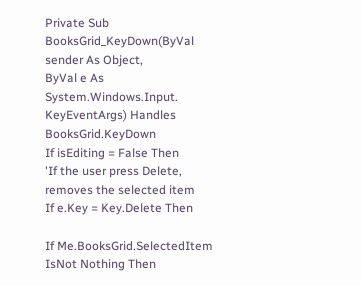Private Sub BooksGrid_KeyDown(ByVal sender As Object,
ByVal e As System.Windows.Input.
KeyEventArgs) Handles BooksGrid.KeyDown
If isEditing = False Then
'If the user press Delete, removes the selected item
If e.Key = Key.Delete Then

If Me.BooksGrid.SelectedItem IsNot Nothing Then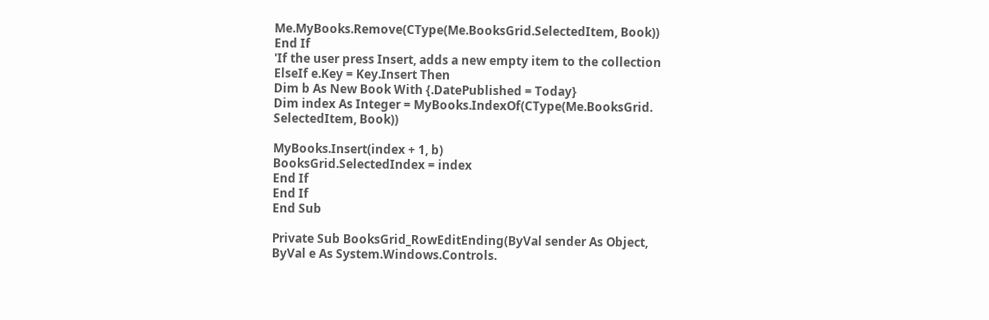Me.MyBooks.Remove(CType(Me.BooksGrid.SelectedItem, Book))
End If
'If the user press Insert, adds a new empty item to the collection
ElseIf e.Key = Key.Insert Then
Dim b As New Book With {.DatePublished = Today}
Dim index As Integer = MyBooks.IndexOf(CType(Me.BooksGrid.
SelectedItem, Book))

MyBooks.Insert(index + 1, b)
BooksGrid.SelectedIndex = index
End If
End If
End Sub

Private Sub BooksGrid_RowEditEnding(ByVal sender As Object,
ByVal e As System.Windows.Controls.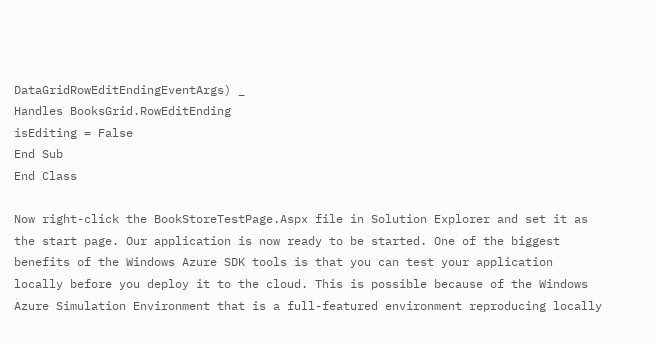DataGridRowEditEndingEventArgs) _
Handles BooksGrid.RowEditEnding
isEditing = False
End Sub
End Class

Now right-click the BookStoreTestPage.Aspx file in Solution Explorer and set it as the start page. Our application is now ready to be started. One of the biggest benefits of the Windows Azure SDK tools is that you can test your application locally before you deploy it to the cloud. This is possible because of the Windows Azure Simulation Environment that is a full-featured environment reproducing locally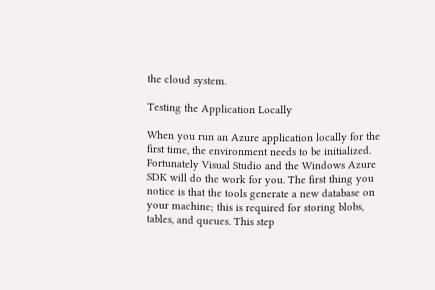the cloud system.

Testing the Application Locally

When you run an Azure application locally for the first time, the environment needs to be initialized. Fortunately Visual Studio and the Windows Azure SDK will do the work for you. The first thing you notice is that the tools generate a new database on your machine; this is required for storing blobs, tables, and queues. This step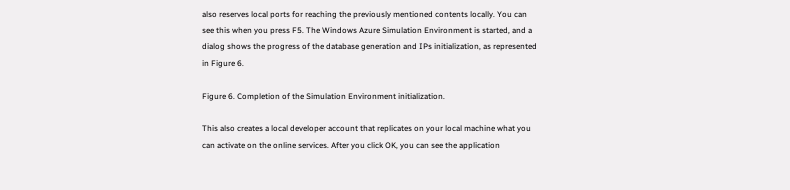also reserves local ports for reaching the previously mentioned contents locally. You can see this when you press F5. The Windows Azure Simulation Environment is started, and a dialog shows the progress of the database generation and IPs initialization, as represented in Figure 6.

Figure 6. Completion of the Simulation Environment initialization.

This also creates a local developer account that replicates on your local machine what you can activate on the online services. After you click OK, you can see the application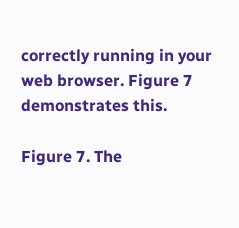correctly running in your web browser. Figure 7 demonstrates this.

Figure 7. The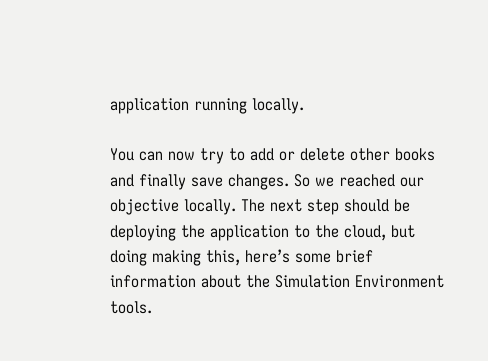application running locally.

You can now try to add or delete other books and finally save changes. So we reached our objective locally. The next step should be deploying the application to the cloud, but doing making this, here’s some brief information about the Simulation Environment tools.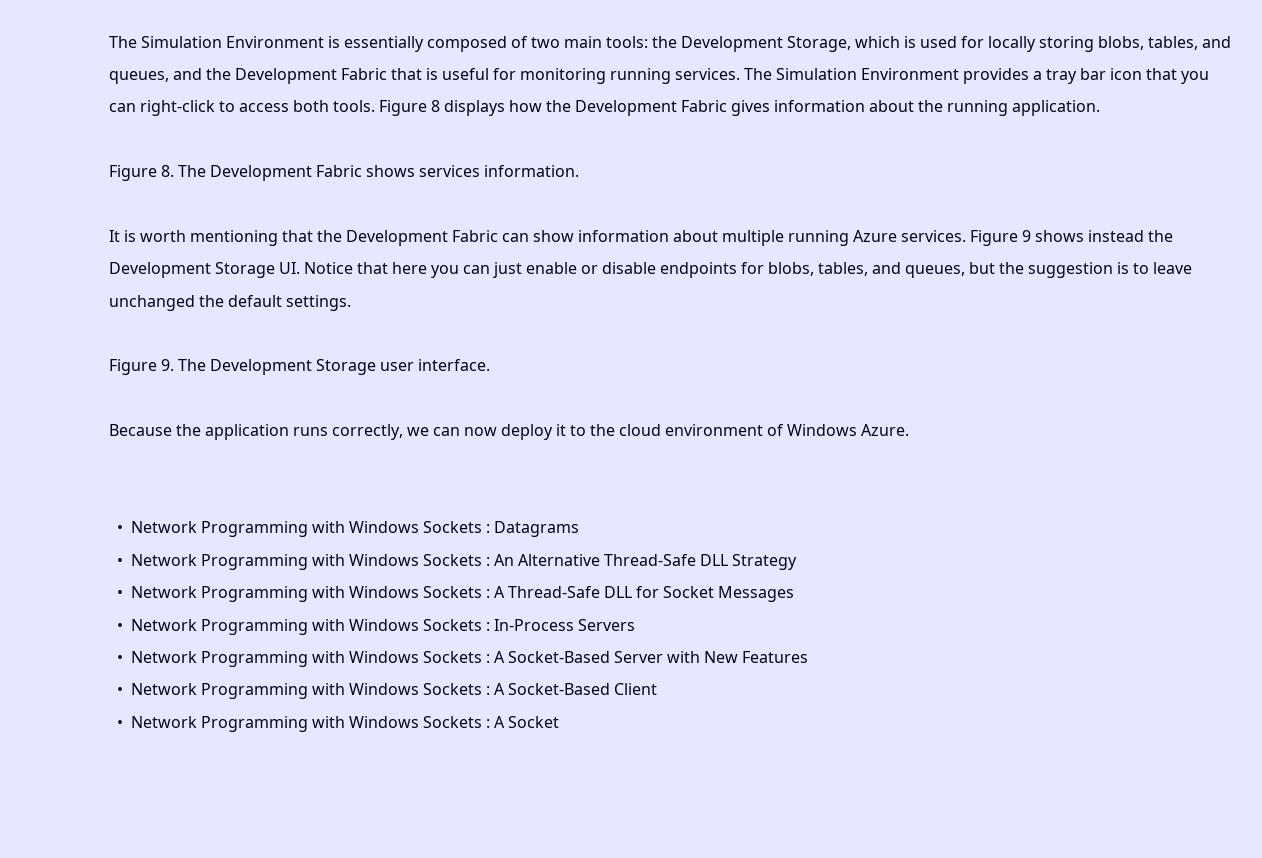The Simulation Environment is essentially composed of two main tools: the Development Storage, which is used for locally storing blobs, tables, and queues, and the Development Fabric that is useful for monitoring running services. The Simulation Environment provides a tray bar icon that you can right-click to access both tools. Figure 8 displays how the Development Fabric gives information about the running application.

Figure 8. The Development Fabric shows services information.

It is worth mentioning that the Development Fabric can show information about multiple running Azure services. Figure 9 shows instead the Development Storage UI. Notice that here you can just enable or disable endpoints for blobs, tables, and queues, but the suggestion is to leave unchanged the default settings.

Figure 9. The Development Storage user interface.

Because the application runs correctly, we can now deploy it to the cloud environment of Windows Azure.


  •  Network Programming with Windows Sockets : Datagrams
  •  Network Programming with Windows Sockets : An Alternative Thread-Safe DLL Strategy
  •  Network Programming with Windows Sockets : A Thread-Safe DLL for Socket Messages
  •  Network Programming with Windows Sockets : In-Process Servers
  •  Network Programming with Windows Sockets : A Socket-Based Server with New Features
  •  Network Programming with Windows Sockets : A Socket-Based Client
  •  Network Programming with Windows Sockets : A Socket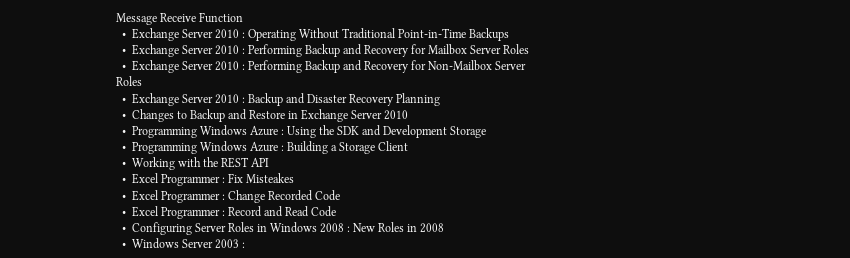Message Receive Function
  •  Exchange Server 2010 : Operating Without Traditional Point-in-Time Backups
  •  Exchange Server 2010 : Performing Backup and Recovery for Mailbox Server Roles
  •  Exchange Server 2010 : Performing Backup and Recovery for Non-Mailbox Server Roles
  •  Exchange Server 2010 : Backup and Disaster Recovery Planning
  •  Changes to Backup and Restore in Exchange Server 2010
  •  Programming Windows Azure : Using the SDK and Development Storage
  •  Programming Windows Azure : Building a Storage Client
  •  Working with the REST API
  •  Excel Programmer : Fix Misteakes
  •  Excel Programmer : Change Recorded Code
  •  Excel Programmer : Record and Read Code
  •  Configuring Server Roles in Windows 2008 : New Roles in 2008
  •  Windows Server 2003 :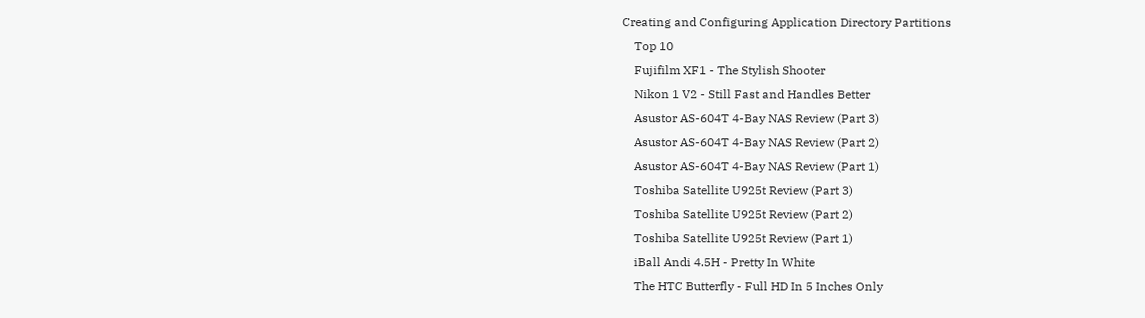Creating and Configuring Application Directory Partitions
    Top 10
    Fujifilm XF1 - The Stylish Shooter
    Nikon 1 V2 - Still Fast and Handles Better
    Asustor AS-604T 4-Bay NAS Review (Part 3)
    Asustor AS-604T 4-Bay NAS Review (Part 2)
    Asustor AS-604T 4-Bay NAS Review (Part 1)
    Toshiba Satellite U925t Review (Part 3)
    Toshiba Satellite U925t Review (Part 2)
    Toshiba Satellite U925t Review (Part 1)
    iBall Andi 4.5H - Pretty In White
    The HTC Butterfly - Full HD In 5 Inches Only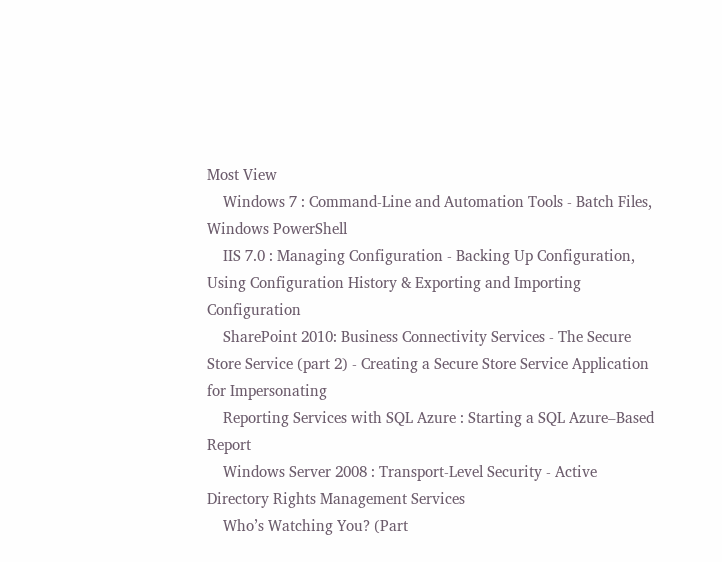Most View
    Windows 7 : Command-Line and Automation Tools - Batch Files, Windows PowerShell
    IIS 7.0 : Managing Configuration - Backing Up Configuration, Using Configuration History & Exporting and Importing Configuration
    SharePoint 2010: Business Connectivity Services - The Secure Store Service (part 2) - Creating a Secure Store Service Application for Impersonating
    Reporting Services with SQL Azure : Starting a SQL Azure–Based Report
    Windows Server 2008 : Transport-Level Security - Active Directory Rights Management Services
    Who’s Watching You? (Part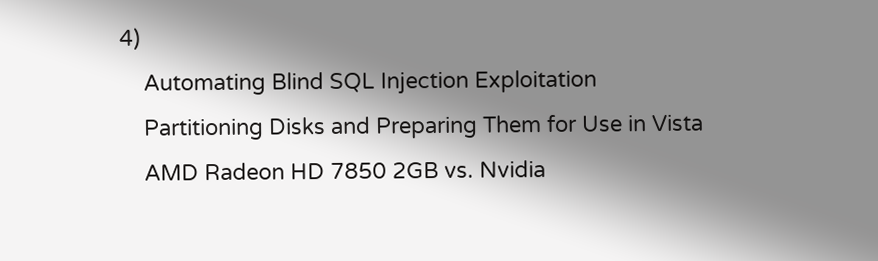4)
    Automating Blind SQL Injection Exploitation
    Partitioning Disks and Preparing Them for Use in Vista
    AMD Radeon HD 7850 2GB vs. Nvidia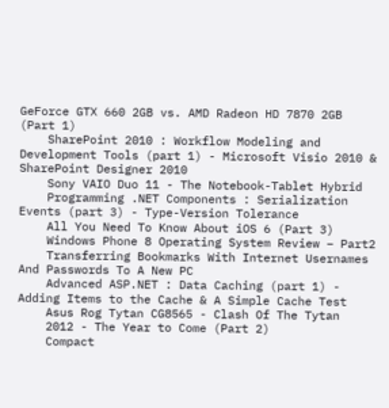GeForce GTX 660 2GB vs. AMD Radeon HD 7870 2GB (Part 1)
    SharePoint 2010 : Workflow Modeling and Development Tools (part 1) - Microsoft Visio 2010 & SharePoint Designer 2010
    Sony VAIO Duo 11 - The Notebook-Tablet Hybrid
    Programming .NET Components : Serialization Events (part 3) - Type-Version Tolerance
    All You Need To Know About iOS 6 (Part 3)
    Windows Phone 8 Operating System Review – Part2
    Transferring Bookmarks With Internet Usernames And Passwords To A New PC
    Advanced ASP.NET : Data Caching (part 1) - Adding Items to the Cache & A Simple Cache Test
    Asus Rog Tytan CG8565 - Clash Of The Tytan
    2012 - The Year to Come (Part 2)
    Compact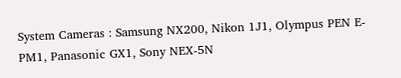System Cameras : Samsung NX200, Nikon 1J1, Olympus PEN E-PM1, Panasonic GX1, Sony NEX-5N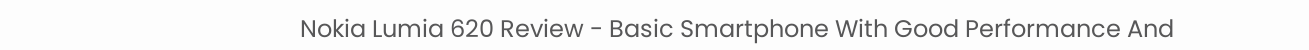Nokia Lumia 620 Review - Basic Smartphone With Good Performance And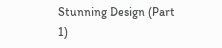Stunning Design (Part 1)